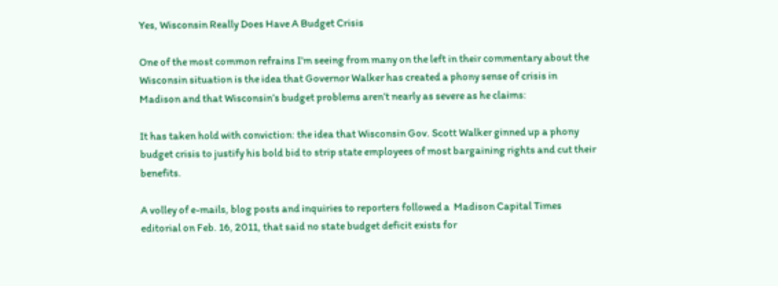Yes, Wisconsin Really Does Have A Budget Crisis

One of the most common refrains I’m seeing from many on the left in their commentary about the Wisconsin situation is the idea that Governor Walker has created a phony sense of crisis in Madison and that Wisconsin’s budget problems aren’t nearly as severe as he claims:

It has taken hold with conviction: the idea that Wisconsin Gov. Scott Walker ginned up a phony budget crisis to justify his bold bid to strip state employees of most bargaining rights and cut their benefits.

A volley of e-mails, blog posts and inquiries to reporters followed a  Madison Capital Times editorial on Feb. 16, 2011, that said no state budget deficit exists for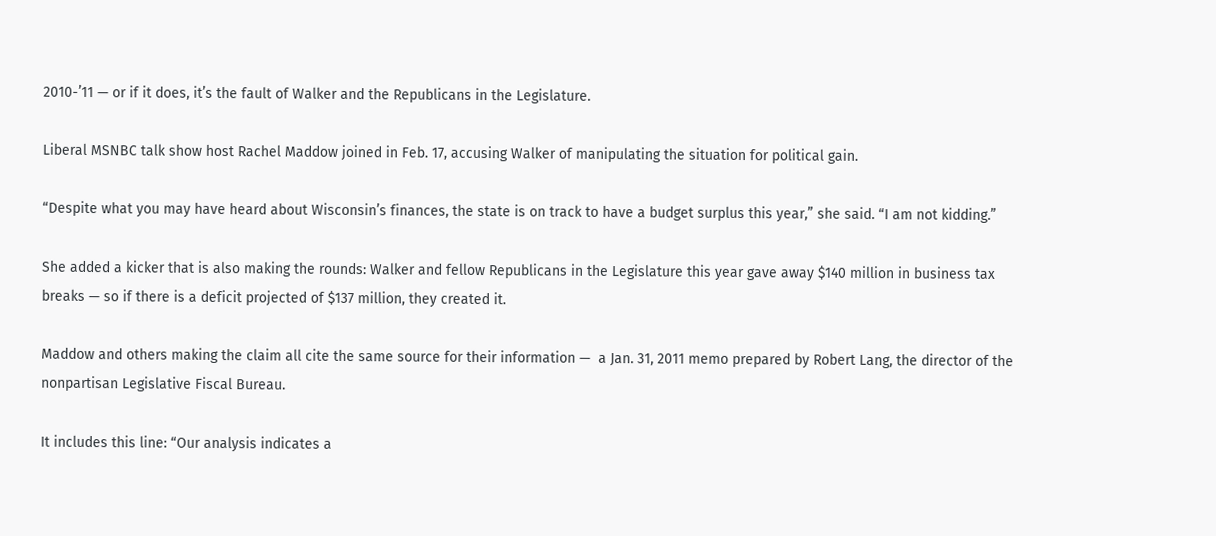2010-’11 — or if it does, it’s the fault of Walker and the Republicans in the Legislature.

Liberal MSNBC talk show host Rachel Maddow joined in Feb. 17, accusing Walker of manipulating the situation for political gain.

“Despite what you may have heard about Wisconsin’s finances, the state is on track to have a budget surplus this year,” she said. “I am not kidding.”

She added a kicker that is also making the rounds: Walker and fellow Republicans in the Legislature this year gave away $140 million in business tax breaks — so if there is a deficit projected of $137 million, they created it.

Maddow and others making the claim all cite the same source for their information —  a Jan. 31, 2011 memo prepared by Robert Lang, the director of the nonpartisan Legislative Fiscal Bureau.

It includes this line: “Our analysis indicates a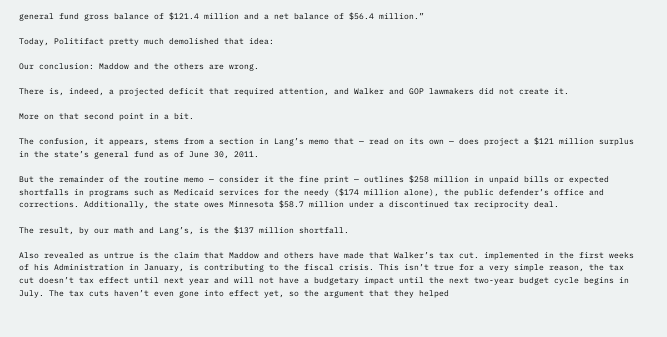general fund gross balance of $121.4 million and a net balance of $56.4 million.”

Today, Politifact pretty much demolished that idea:

Our conclusion: Maddow and the others are wrong.

There is, indeed, a projected deficit that required attention, and Walker and GOP lawmakers did not create it.

More on that second point in a bit.

The confusion, it appears, stems from a section in Lang’s memo that — read on its own — does project a $121 million surplus in the state’s general fund as of June 30, 2011.

But the remainder of the routine memo — consider it the fine print — outlines $258 million in unpaid bills or expected shortfalls in programs such as Medicaid services for the needy ($174 million alone), the public defender’s office and corrections. Additionally, the state owes Minnesota $58.7 million under a discontinued tax reciprocity deal.

The result, by our math and Lang’s, is the $137 million shortfall.

Also revealed as untrue is the claim that Maddow and others have made that Walker’s tax cut. implemented in the first weeks of his Administration in January, is contributing to the fiscal crisis. This isn’t true for a very simple reason, the tax cut doesn’t tax effect until next year and will not have a budgetary impact until the next two-year budget cycle begins in July. The tax cuts haven’t even gone into effect yet, so the argument that they helped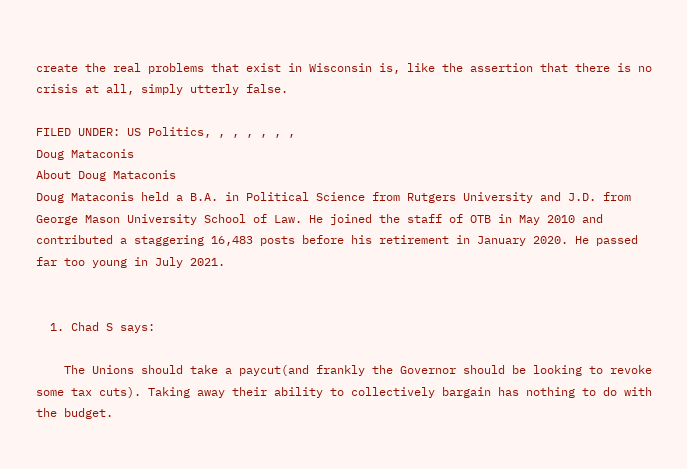create the real problems that exist in Wisconsin is, like the assertion that there is no crisis at all, simply utterly false.

FILED UNDER: US Politics, , , , , , ,
Doug Mataconis
About Doug Mataconis
Doug Mataconis held a B.A. in Political Science from Rutgers University and J.D. from George Mason University School of Law. He joined the staff of OTB in May 2010 and contributed a staggering 16,483 posts before his retirement in January 2020. He passed far too young in July 2021.


  1. Chad S says:

    The Unions should take a paycut(and frankly the Governor should be looking to revoke some tax cuts). Taking away their ability to collectively bargain has nothing to do with the budget.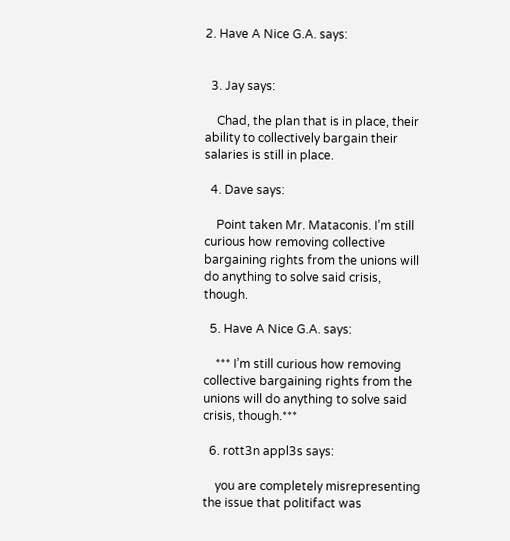2. Have A Nice G.A. says:


  3. Jay says:

    Chad, the plan that is in place, their ability to collectively bargain their salaries is still in place.

  4. Dave says:

    Point taken Mr. Mataconis. I’m still curious how removing collective bargaining rights from the unions will do anything to solve said crisis, though.

  5. Have A Nice G.A. says:

    *** I’m still curious how removing collective bargaining rights from the unions will do anything to solve said crisis, though.***

  6. rott3n appl3s says:

    you are completely misrepresenting the issue that politifact was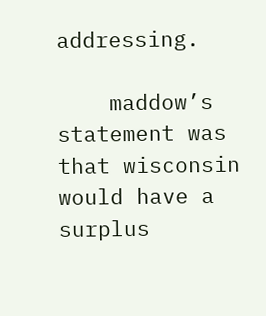addressing.

    maddow’s statement was that wisconsin would have a surplus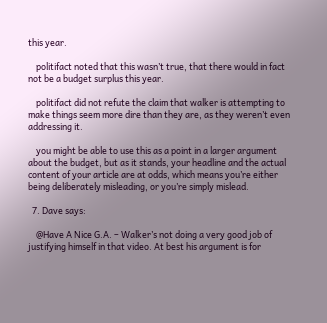this year.

    politifact noted that this wasn’t true, that there would in fact not be a budget surplus this year.

    politifact did not refute the claim that walker is attempting to make things seem more dire than they are, as they weren’t even addressing it.

    you might be able to use this as a point in a larger argument about the budget, but as it stands, your headline and the actual content of your article are at odds, which means you’re either being deliberately misleading, or you’re simply mislead.

  7. Dave says:

    @Have A Nice G.A. – Walker’s not doing a very good job of justifying himself in that video. At best his argument is for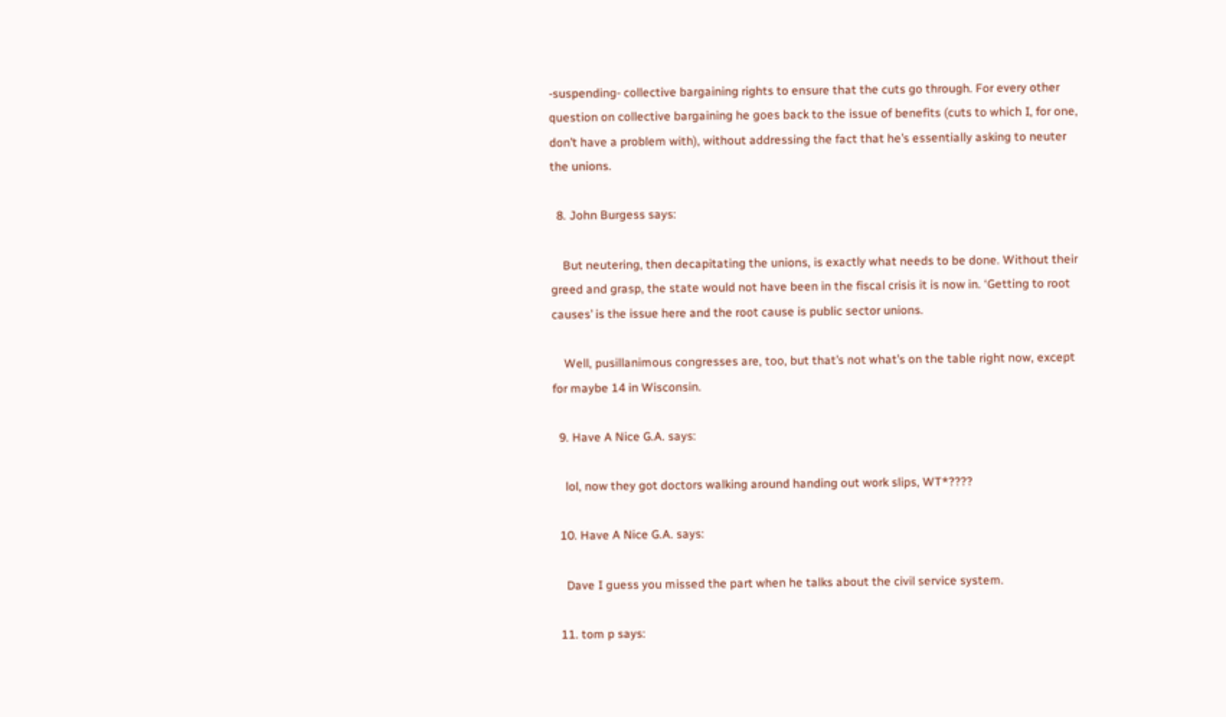-suspending- collective bargaining rights to ensure that the cuts go through. For every other question on collective bargaining he goes back to the issue of benefits (cuts to which I, for one, don’t have a problem with), without addressing the fact that he’s essentially asking to neuter the unions.

  8. John Burgess says:

    But neutering, then decapitating the unions, is exactly what needs to be done. Without their greed and grasp, the state would not have been in the fiscal crisis it is now in. ‘Getting to root causes’ is the issue here and the root cause is public sector unions.

    Well, pusillanimous congresses are, too, but that’s not what’s on the table right now, except for maybe 14 in Wisconsin.

  9. Have A Nice G.A. says:

    lol, now they got doctors walking around handing out work slips, WT*????

  10. Have A Nice G.A. says:

    Dave I guess you missed the part when he talks about the civil service system.

  11. tom p says: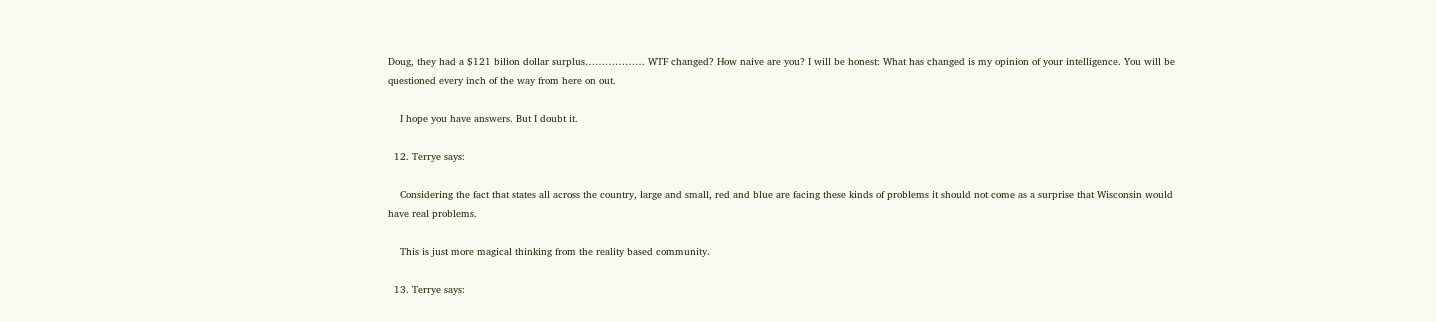Doug, they had a $121 bilion dollar surplus……………… WTF changed? How naive are you? I will be honest: What has changed is my opinion of your intelligence. You will be questioned every inch of the way from here on out.

    I hope you have answers. But I doubt it.

  12. Terrye says:

    Considering the fact that states all across the country, large and small, red and blue are facing these kinds of problems it should not come as a surprise that Wisconsin would have real problems.

    This is just more magical thinking from the reality based community.

  13. Terrye says: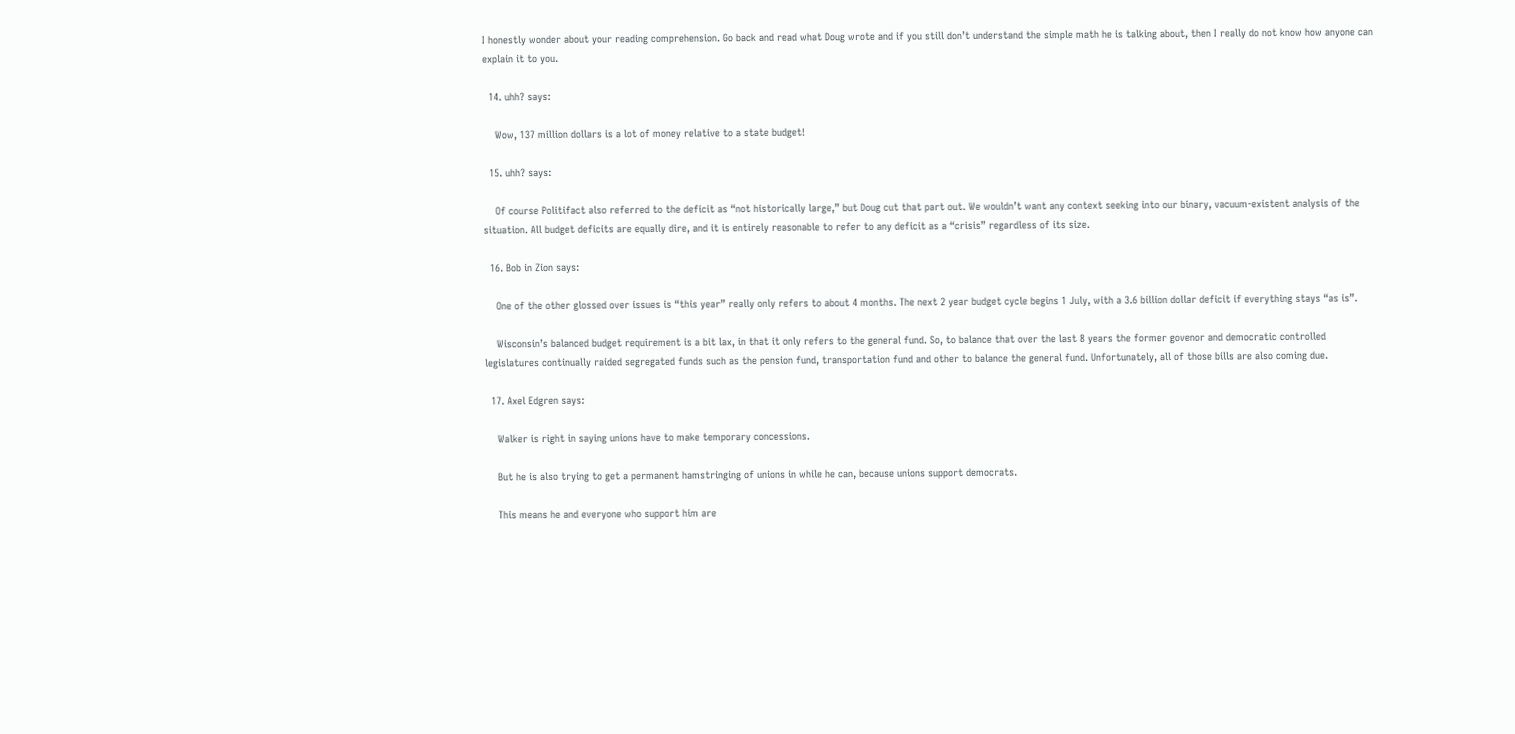I honestly wonder about your reading comprehension. Go back and read what Doug wrote and if you still don’t understand the simple math he is talking about, then I really do not know how anyone can explain it to you.

  14. uhh? says:

    Wow, 137 million dollars is a lot of money relative to a state budget!

  15. uhh? says:

    Of course Politifact also referred to the deficit as “not historically large,” but Doug cut that part out. We wouldn’t want any context seeking into our binary, vacuum-existent analysis of the situation. All budget deficits are equally dire, and it is entirely reasonable to refer to any deficit as a “crisis” regardless of its size.

  16. Bob in Zion says:

    One of the other glossed over issues is “this year” really only refers to about 4 months. The next 2 year budget cycle begins 1 July, with a 3.6 billion dollar deficit if everything stays “as is”.

    Wisconsin’s balanced budget requirement is a bit lax, in that it only refers to the general fund. So, to balance that over the last 8 years the former govenor and democratic controlled legislatures continually raided segregated funds such as the pension fund, transportation fund and other to balance the general fund. Unfortunately, all of those bills are also coming due.

  17. Axel Edgren says:

    Walker is right in saying unions have to make temporary concessions.

    But he is also trying to get a permanent hamstringing of unions in while he can, because unions support democrats.

    This means he and everyone who support him are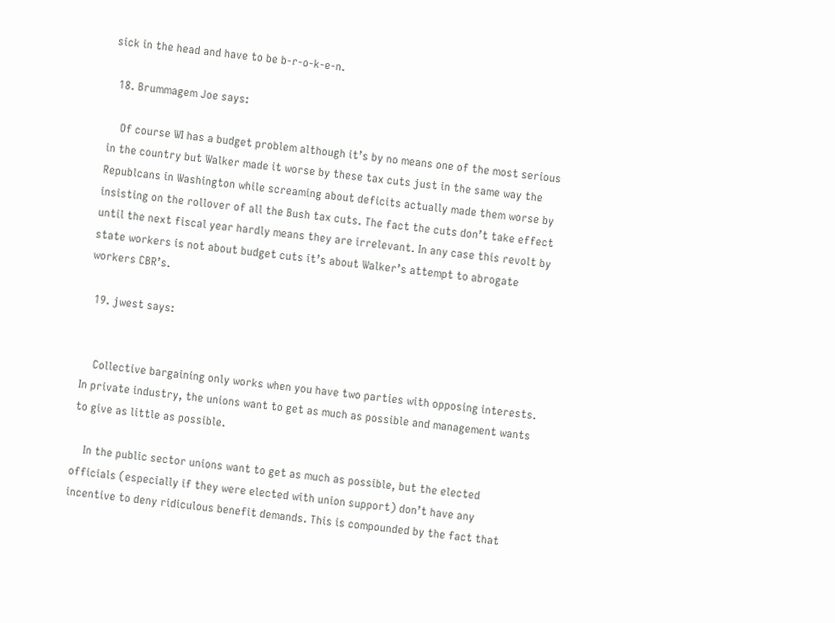sick in the head and have to be b-r-o-k-e-n.

  18. Brummagem Joe says:

    Of course WI has a budget problem although it’s by no means one of the most serious in the country but Walker made it worse by these tax cuts just in the same way the Republcans in Washington while screaming about deficits actually made them worse by insisting on the rollover of all the Bush tax cuts. The fact the cuts don’t take effect until the next fiscal year hardly means they are irrelevant. In any case this revolt by state workers is not about budget cuts it’s about Walker’s attempt to abrogate workers CBR’s.

  19. jwest says:


    Collective bargaining only works when you have two parties with opposing interests. In private industry, the unions want to get as much as possible and management wants to give as little as possible.

    In the public sector unions want to get as much as possible, but the elected officials (especially if they were elected with union support) don’t have any incentive to deny ridiculous benefit demands. This is compounded by the fact that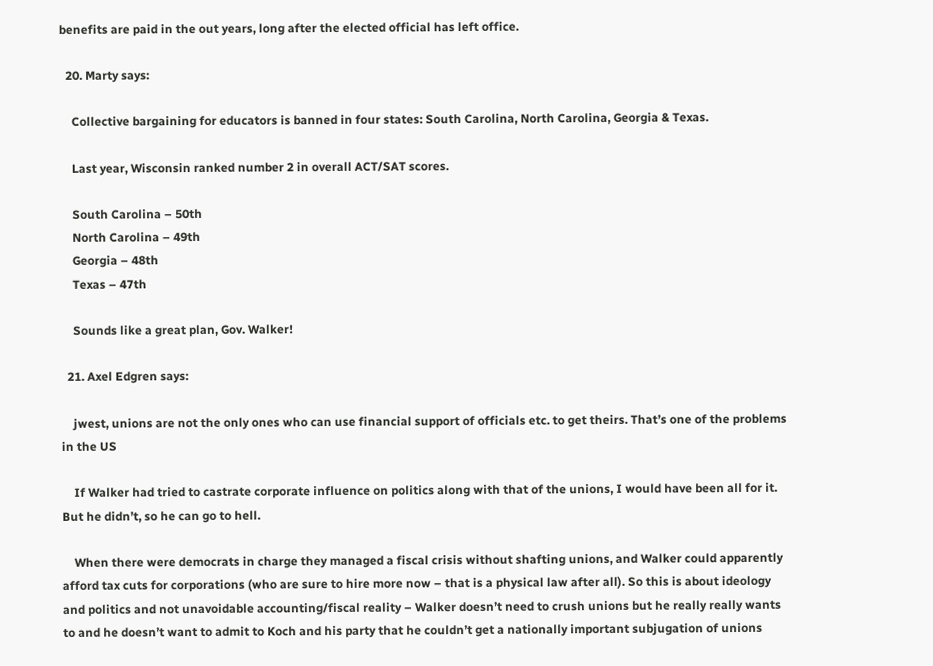benefits are paid in the out years, long after the elected official has left office.

  20. Marty says:

    Collective bargaining for educators is banned in four states: South Carolina, North Carolina, Georgia & Texas.

    Last year, Wisconsin ranked number 2 in overall ACT/SAT scores.

    South Carolina – 50th
    North Carolina – 49th
    Georgia – 48th
    Texas – 47th

    Sounds like a great plan, Gov. Walker!

  21. Axel Edgren says:

    jwest, unions are not the only ones who can use financial support of officials etc. to get theirs. That’s one of the problems in the US

    If Walker had tried to castrate corporate influence on politics along with that of the unions, I would have been all for it. But he didn’t, so he can go to hell.

    When there were democrats in charge they managed a fiscal crisis without shafting unions, and Walker could apparently afford tax cuts for corporations (who are sure to hire more now – that is a physical law after all). So this is about ideology and politics and not unavoidable accounting/fiscal reality – Walker doesn’t need to crush unions but he really really wants to and he doesn’t want to admit to Koch and his party that he couldn’t get a nationally important subjugation of unions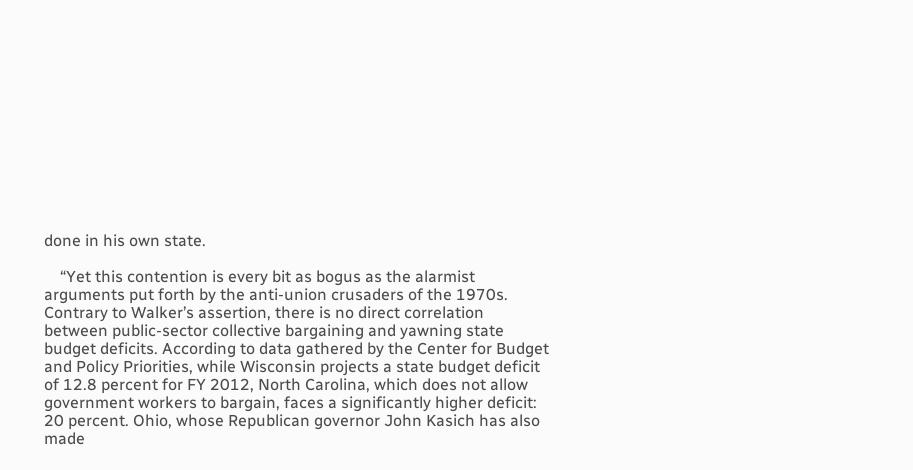done in his own state.

    “Yet this contention is every bit as bogus as the alarmist arguments put forth by the anti-union crusaders of the 1970s. Contrary to Walker’s assertion, there is no direct correlation between public-sector collective bargaining and yawning state budget deficits. According to data gathered by the Center for Budget and Policy Priorities, while Wisconsin projects a state budget deficit of 12.8 percent for FY 2012, North Carolina, which does not allow government workers to bargain, faces a significantly higher deficit: 20 percent. Ohio, whose Republican governor John Kasich has also made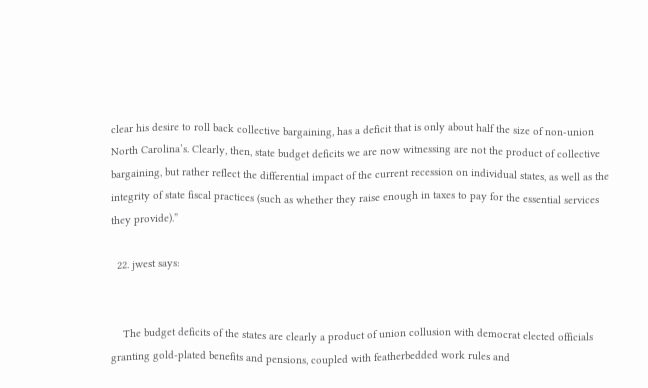clear his desire to roll back collective bargaining, has a deficit that is only about half the size of non-union North Carolina’s. Clearly, then, state budget deficits we are now witnessing are not the product of collective bargaining, but rather reflect the differential impact of the current recession on individual states, as well as the integrity of state fiscal practices (such as whether they raise enough in taxes to pay for the essential services they provide).”

  22. jwest says:


    The budget deficits of the states are clearly a product of union collusion with democrat elected officials granting gold-plated benefits and pensions, coupled with featherbedded work rules and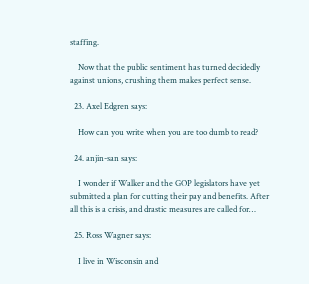staffing.

    Now that the public sentiment has turned decidedly against unions, crushing them makes perfect sense.

  23. Axel Edgren says:

    How can you write when you are too dumb to read?

  24. anjin-san says:

    I wonder if Walker and the GOP legislators have yet submitted a plan for cutting their pay and benefits. After all this is a crisis, and drastic measures are called for…

  25. Ross Wagner says:

    I live in Wisconsin and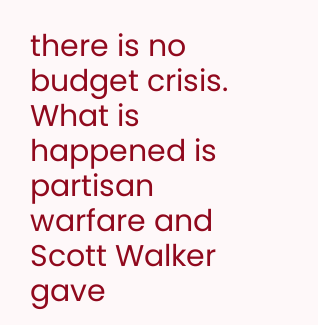there is no budget crisis. What is happened is partisan warfare and Scott Walker gave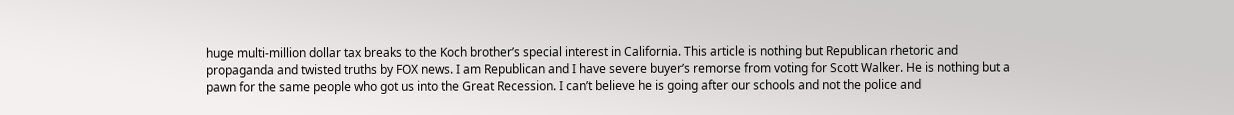huge multi-million dollar tax breaks to the Koch brother’s special interest in California. This article is nothing but Republican rhetoric and propaganda and twisted truths by FOX news. I am Republican and I have severe buyer’s remorse from voting for Scott Walker. He is nothing but a pawn for the same people who got us into the Great Recession. I can’t believe he is going after our schools and not the police and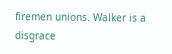firemen unions. Walker is a disgrace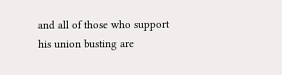and all of those who support his union busting are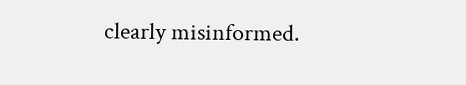clearly misinformed.